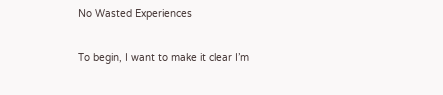No Wasted Experiences

To begin, I want to make it clear I’m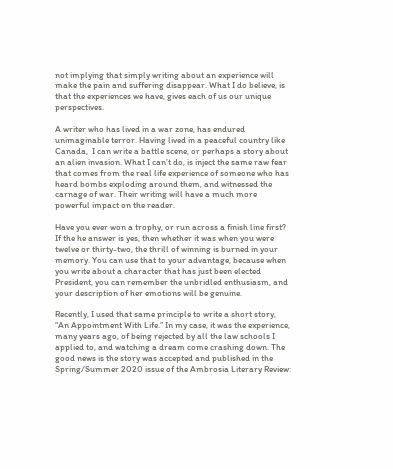not implying that simply writing about an experience will make the pain and suffering disappear. What I do believe, is that the experiences we have, gives each of us our unique perspectives.

A writer who has lived in a war zone, has endured unimaginable terror. Having lived in a peaceful country like Canada,  I can write a battle scene, or perhaps a story about an alien invasion. What I can’t do, is inject the same raw fear that comes from the real life experience of someone who has heard bombs exploding around them, and witnessed the carnage of war. Their writing will have a much more powerful impact on the reader.

Have you ever won a trophy, or run across a finish line first? If the he answer is yes, then whether it was when you were twelve or thirty-two, the thrill of winning is burned in your memory. You can use that to your advantage, because when you write about a character that has just been elected President, you can remember the unbridled enthusiasm, and your description of her emotions will be genuine.

Recently, I used that same principle to write a short story, “An Appointment With Life.” In my case, it was the experience, many years ago, of being rejected by all the law schools I applied to, and watching a dream come crashing down. The good news is the story was accepted and published in the Spring/Summer 2020 issue of the Ambrosia Literary Review: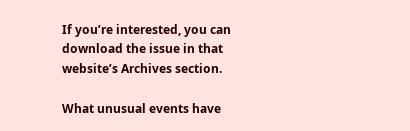If you’re interested, you can download the issue in that website’s Archives section.

What unusual events have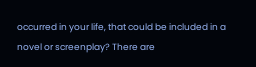occurred in your life, that could be included in a novel or screenplay? There are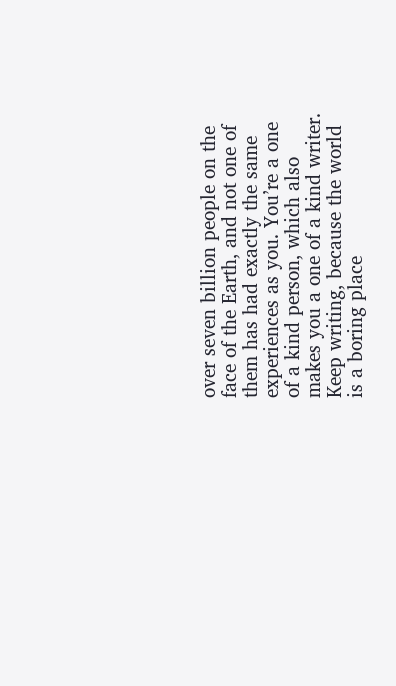over seven billion people on the face of the Earth, and not one of them has had exactly the same experiences as you. You’re a one of a kind person, which also makes you a one of a kind writer. Keep writing, because the world is a boring place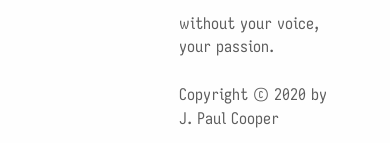without your voice, your passion.

Copyright © 2020 by J. Paul Cooper